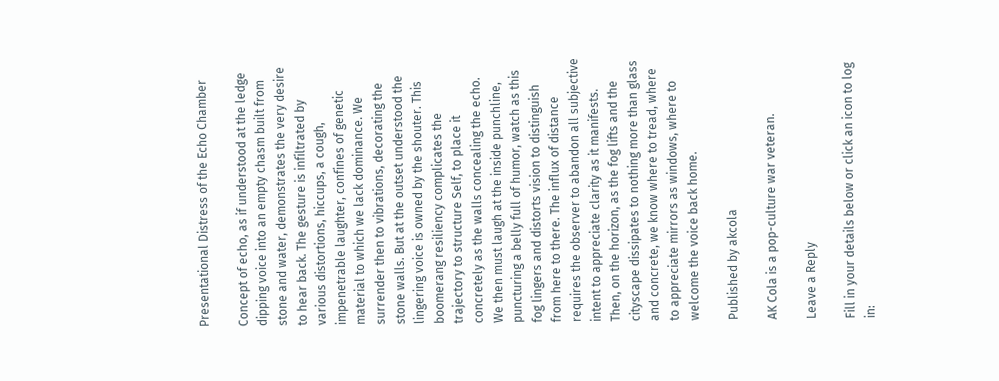Presentational Distress of the Echo Chamber

Concept of echo, as if understood at the ledge dipping voice into an empty chasm built from stone and water, demonstrates the very desire to hear back. The gesture is infiltrated by various distortions, hiccups, a cough, impenetrable laughter, confines of genetic material to which we lack dominance. We surrender then to vibrations, decorating the stone walls. But at the outset understood the lingering voice is owned by the shouter. This boomerang resiliency complicates the trajectory to structure Self, to place it concretely as the walls concealing the echo. We then must laugh at the inside punchline, puncturing a belly full of humor, watch as this fog lingers and distorts vision to distinguish from here to there. The influx of distance requires the observer to abandon all subjective intent to appreciate clarity as it manifests. Then, on the horizon, as the fog lifts and the cityscape dissipates to nothing more than glass and concrete, we know where to tread, where to appreciate mirrors as windows, where to welcome the voice back home.

Published by akcola

AK Cola is a pop-culture war veteran.

Leave a Reply

Fill in your details below or click an icon to log in: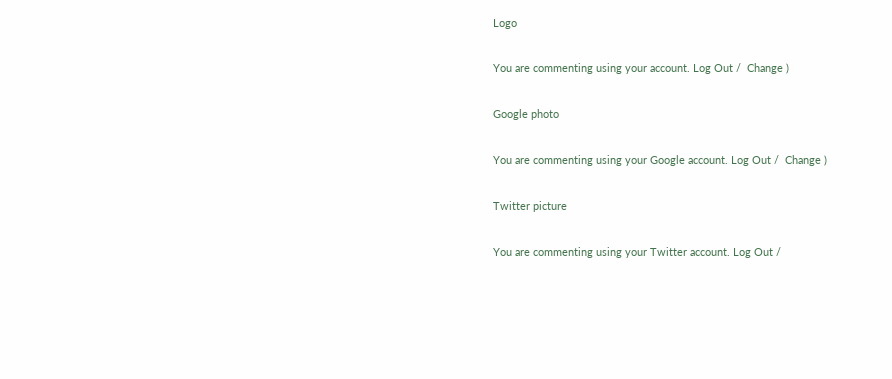Logo

You are commenting using your account. Log Out /  Change )

Google photo

You are commenting using your Google account. Log Out /  Change )

Twitter picture

You are commenting using your Twitter account. Log Out /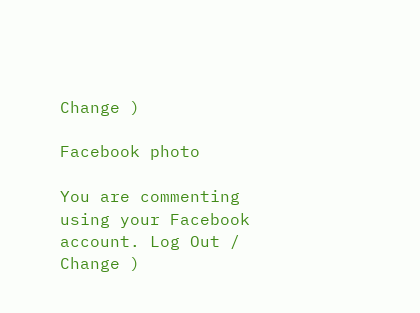Change )

Facebook photo

You are commenting using your Facebook account. Log Out /  Change )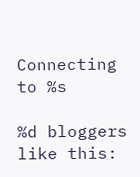Connecting to %s

%d bloggers like this: